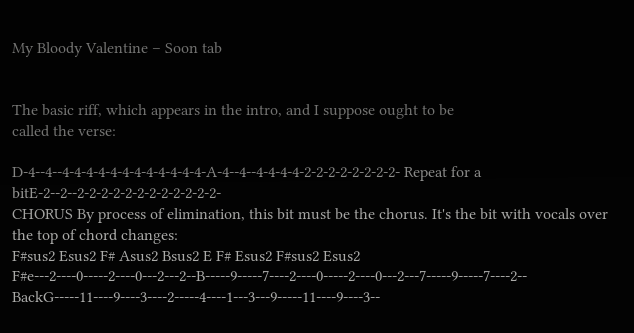My Bloody Valentine – Soon tab


The basic riff, which appears in the intro, and I suppose ought to be
called the verse:

D-4--4--4-4-4-4-4-4-4-4-4-4-4-4-A-4--4--4-4-4-4-2-2-2-2-2-2-2-2- Repeat for a bitE-2--2--2-2-2-2-2-2-2-2-2-2-2-2-
CHORUS By process of elimination, this bit must be the chorus. It's the bit with vocals over the top of chord changes:
F#sus2 Esus2 F# Asus2 Bsus2 E F# Esus2 F#sus2 Esus2 F#e---2----0-----2----0---2---2--B-----9-----7----2----0-----2----0---2---7-----9-----7----2-- BackG-----11----9----3----2-----4----1---3---9-----11----9----3--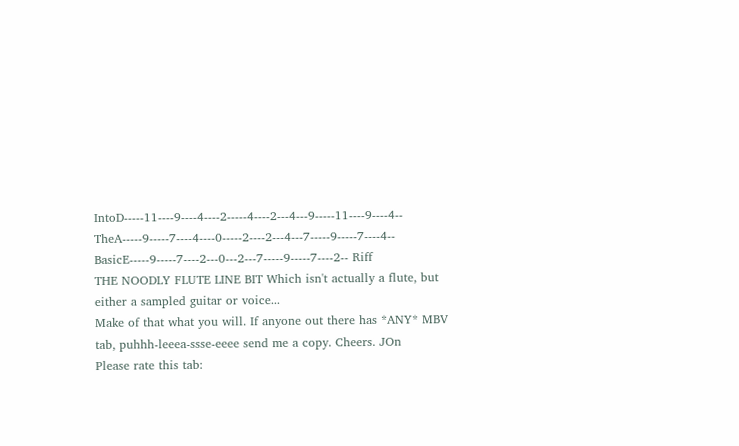IntoD-----11----9----4----2-----4----2---4---9-----11----9----4-- TheA-----9-----7----4----0-----2----2---4---7-----9-----7----4-- BasicE-----9-----7----2---0---2---7-----9-----7----2-- Riff
THE NOODLY FLUTE LINE BIT Which isn't actually a flute, but either a sampled guitar or voice...
Make of that what you will. If anyone out there has *ANY* MBV tab, puhhh-leeea-ssse-eeee send me a copy. Cheers. JOn
Please rate this tab: